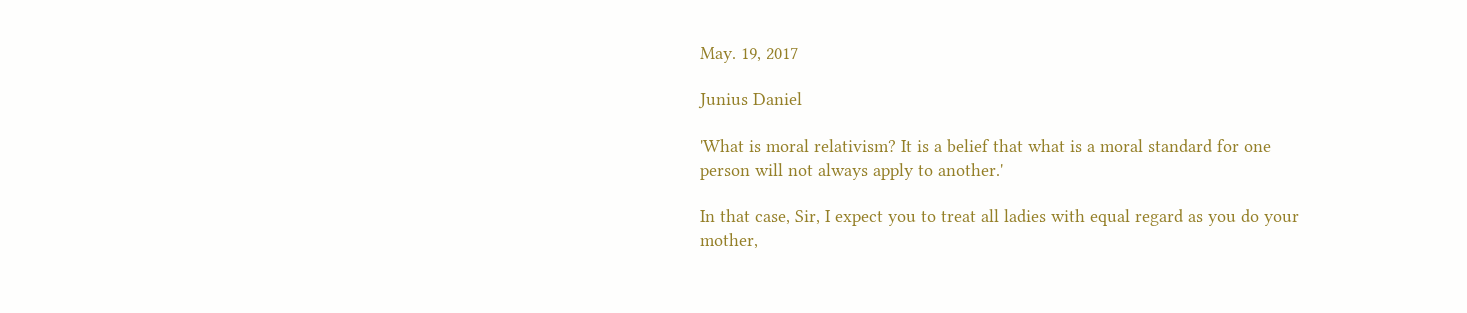May. 19, 2017

Junius Daniel

'What is moral relativism? It is a belief that what is a moral standard for one person will not always apply to another.'

In that case, Sir, I expect you to treat all ladies with equal regard as you do your mother,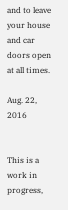and to leave your house and car doors open at all times.

Aug. 22, 2016


This is a work in progress,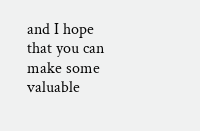and I hope that you can make some valuable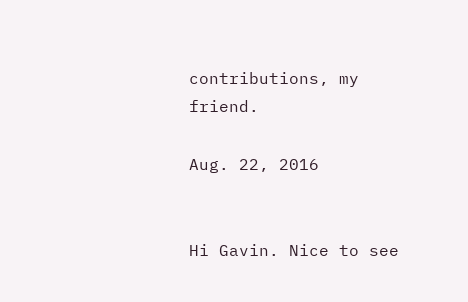contributions, my friend.

Aug. 22, 2016


Hi Gavin. Nice to see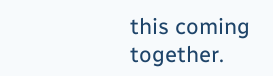this coming together.